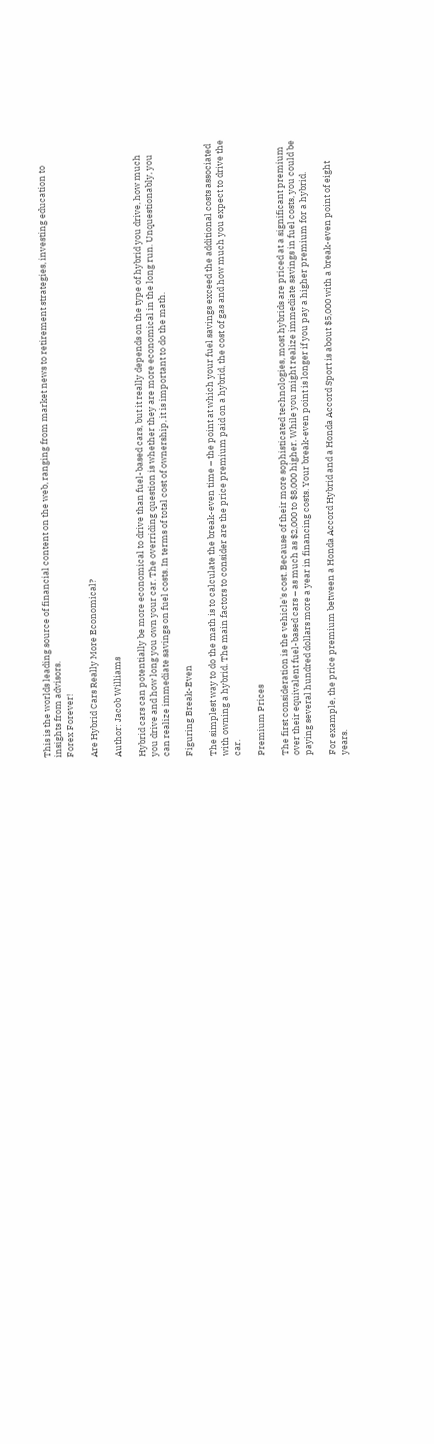This is the worlds leading source of financial content on the web, ranging from market news to retirement strategies, investing education to insights from advisors.
Forex Forever!

Are Hybrid Cars Really More Economical?

Author: Jacob Williams

Hybrid cars can potentially be more economical to drive than fuel-based cars, but it really depends on the type of hybrid you drive, how much you drive and how long you own your car. The overriding question is whether they are more economical in the long run. Unquestionably, you can realize immediate savings on fuel costs. In terms of total cost of ownership, it is important to do the math.

Figuring Break-Even

The simplest way to do the math is to calculate the break-even time – the point at which your fuel savings exceed the additional costs associated with owning a hybrid. The main factors to consider are the price premium paid on a hybrid, the cost of gas and how much you expect to drive the car.

Premium Prices

The first consideration is the vehicle's cost. Because of their more sophisticated technologies, most hybrids are priced at a significant premium over their equivalent fuel-based cars – as much as $2,000 to $8,000 higher. While you might realize immediate savings in fuel costs, you could be paying several hundred dollars more a year in financing costs. Your break-even point is longer if you pay a higher premium for a hybrid.

For example, the price premium between a Honda Accord Hybrid and a Honda Accord Sport is about $5,000 with a break-even point of eight years.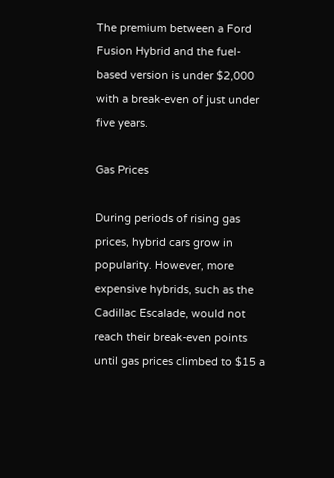The premium between a Ford Fusion Hybrid and the fuel-based version is under $2,000 with a break-even of just under five years.

Gas Prices

During periods of rising gas prices, hybrid cars grow in popularity. However, more expensive hybrids, such as the Cadillac Escalade, would not reach their break-even points until gas prices climbed to $15 a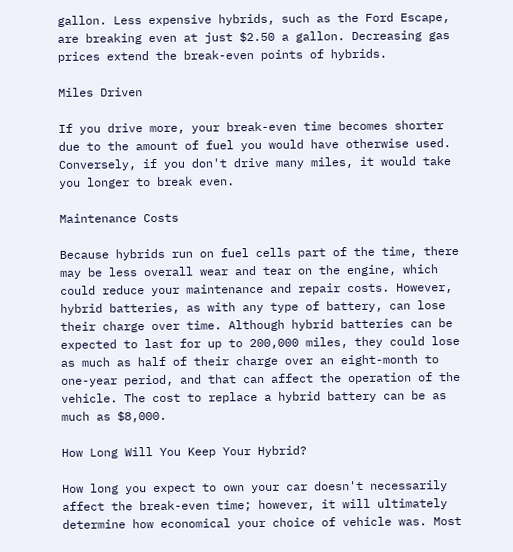gallon. Less expensive hybrids, such as the Ford Escape, are breaking even at just $2.50 a gallon. Decreasing gas prices extend the break-even points of hybrids.

Miles Driven

If you drive more, your break-even time becomes shorter due to the amount of fuel you would have otherwise used. Conversely, if you don't drive many miles, it would take you longer to break even.

Maintenance Costs

Because hybrids run on fuel cells part of the time, there may be less overall wear and tear on the engine, which could reduce your maintenance and repair costs. However, hybrid batteries, as with any type of battery, can lose their charge over time. Although hybrid batteries can be expected to last for up to 200,000 miles, they could lose as much as half of their charge over an eight-month to one-year period, and that can affect the operation of the vehicle. The cost to replace a hybrid battery can be as much as $8,000.

How Long Will You Keep Your Hybrid?

How long you expect to own your car doesn't necessarily affect the break-even time; however, it will ultimately determine how economical your choice of vehicle was. Most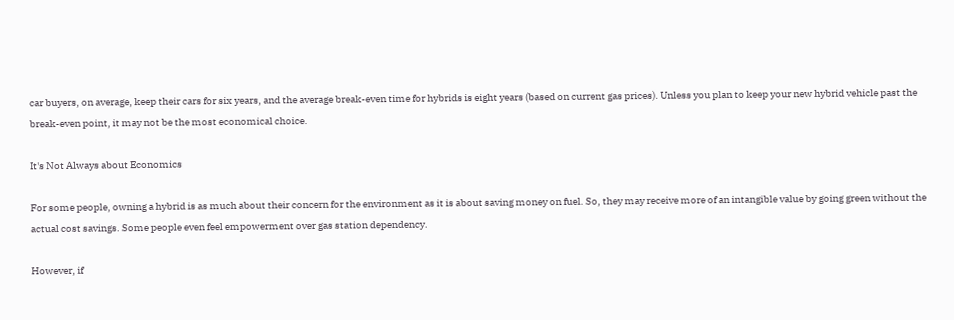car buyers, on average, keep their cars for six years, and the average break-even time for hybrids is eight years (based on current gas prices). Unless you plan to keep your new hybrid vehicle past the break-even point, it may not be the most economical choice.

It's Not Always about Economics

For some people, owning a hybrid is as much about their concern for the environment as it is about saving money on fuel. So, they may receive more of an intangible value by going green without the actual cost savings. Some people even feel empowerment over gas station dependency.

However, if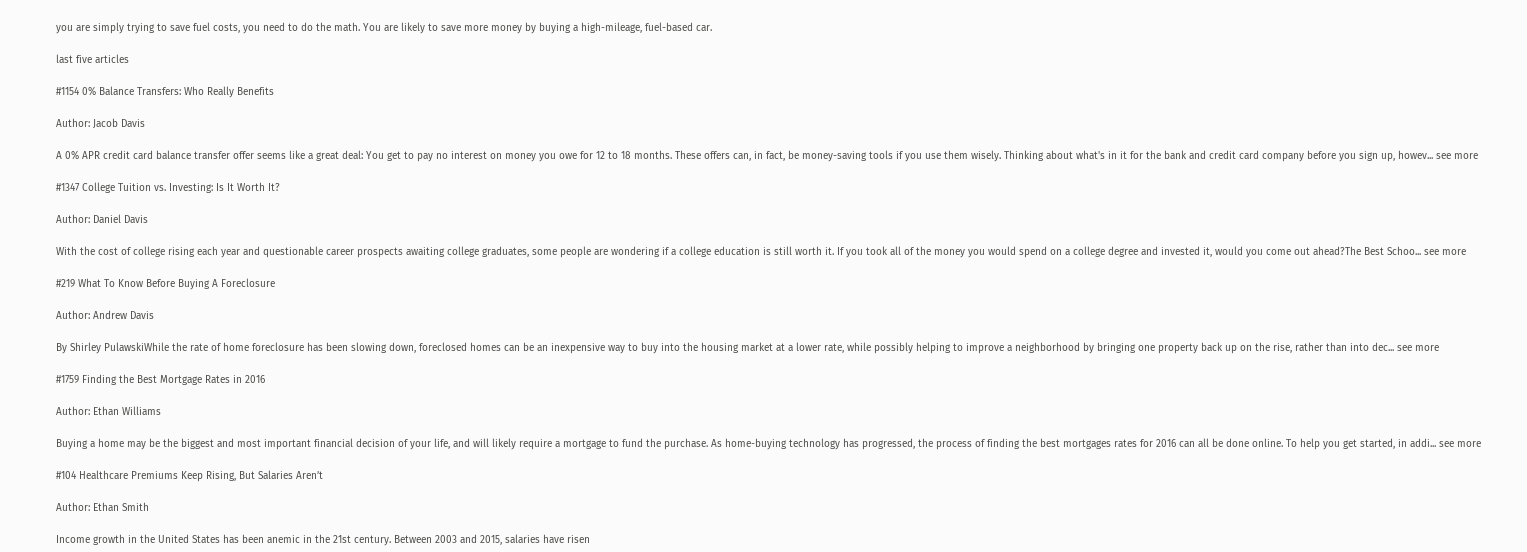you are simply trying to save fuel costs, you need to do the math. You are likely to save more money by buying a high-mileage, fuel-based car.

last five articles

#1154 0% Balance Transfers: Who Really Benefits

Author: Jacob Davis

A 0% APR credit card balance transfer offer seems like a great deal: You get to pay no interest on money you owe for 12 to 18 months. These offers can, in fact, be money-saving tools if you use them wisely. Thinking about what's in it for the bank and credit card company before you sign up, howev... see more

#1347 College Tuition vs. Investing: Is It Worth It?

Author: Daniel Davis

With the cost of college rising each year and questionable career prospects awaiting college graduates, some people are wondering if a college education is still worth it. If you took all of the money you would spend on a college degree and invested it, would you come out ahead?The Best Schoo... see more

#219 What To Know Before Buying A Foreclosure

Author: Andrew Davis

By Shirley PulawskiWhile the rate of home foreclosure has been slowing down, foreclosed homes can be an inexpensive way to buy into the housing market at a lower rate, while possibly helping to improve a neighborhood by bringing one property back up on the rise, rather than into dec... see more

#1759 Finding the Best Mortgage Rates in 2016

Author: Ethan Williams

Buying a home may be the biggest and most important financial decision of your life, and will likely require a mortgage to fund the purchase. As home-buying technology has progressed, the process of finding the best mortgages rates for 2016 can all be done online. To help you get started, in addi... see more

#104 Healthcare Premiums Keep Rising, But Salaries Aren’t

Author: Ethan Smith

Income growth in the United States has been anemic in the 21st century. Between 2003 and 2015, salaries have risen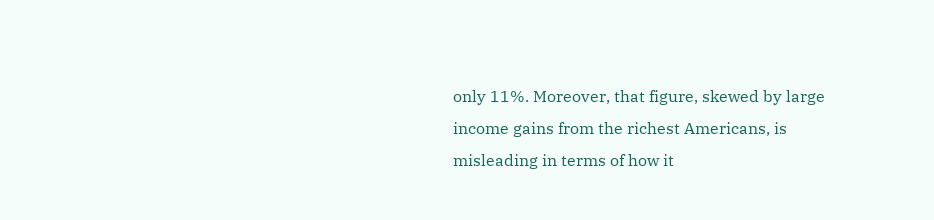only 11%. Moreover, that figure, skewed by large income gains from the richest Americans, is misleading in terms of how it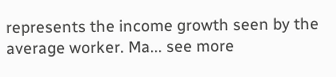represents the income growth seen by the average worker. Ma... see more